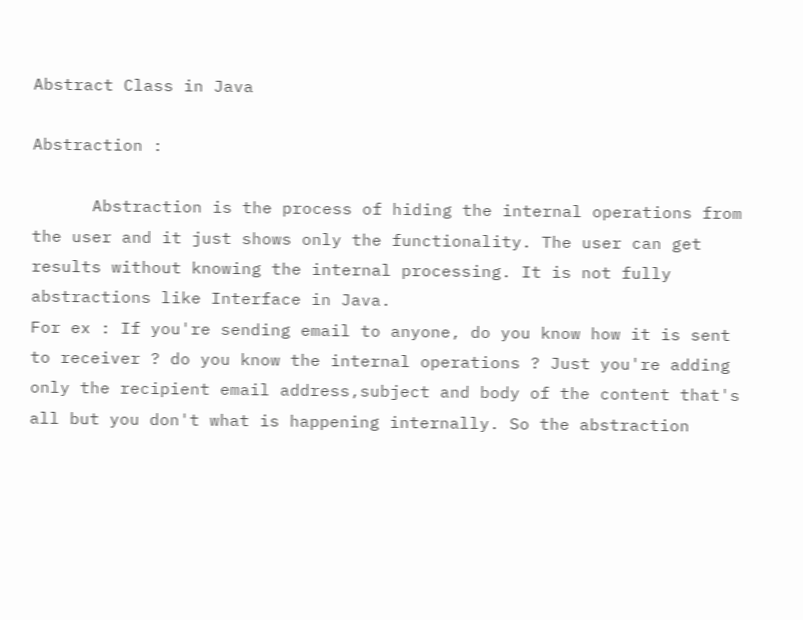Abstract Class in Java

Abstraction :

      Abstraction is the process of hiding the internal operations from the user and it just shows only the functionality. The user can get results without knowing the internal processing. It is not fully abstractions like Interface in Java.
For ex : If you're sending email to anyone, do you know how it is sent to receiver ? do you know the internal operations ? Just you're adding only the recipient email address,subject and body of the content that's all but you don't what is happening internally. So the abstraction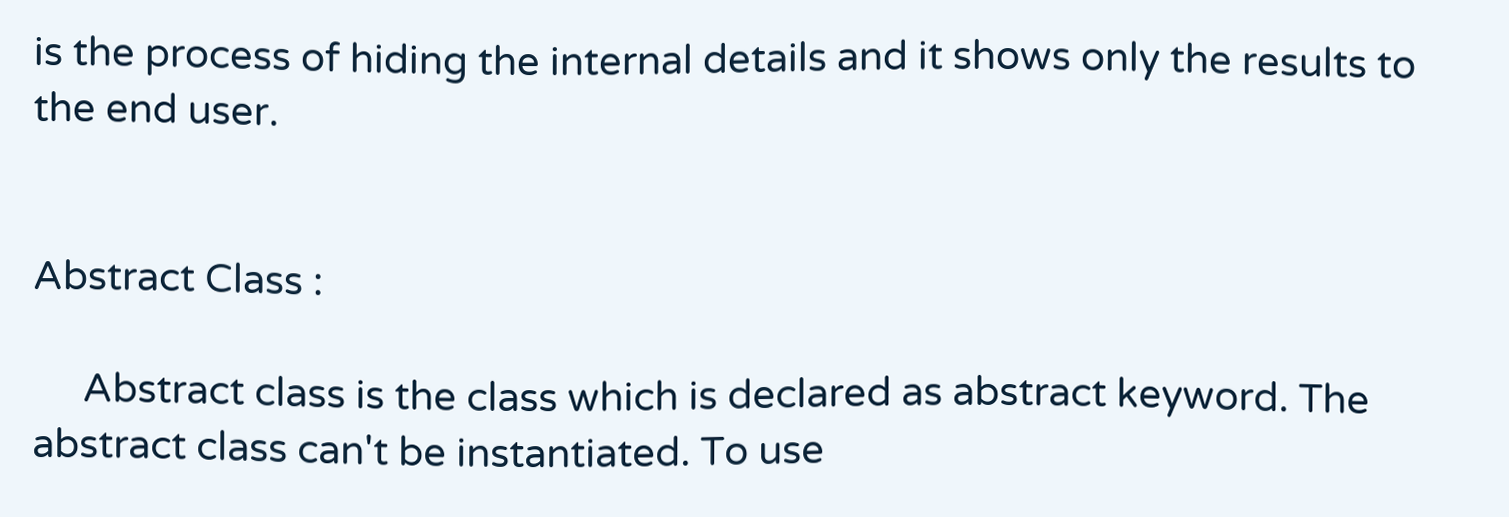is the process of hiding the internal details and it shows only the results to the end user.


Abstract Class :

     Abstract class is the class which is declared as abstract keyword. The abstract class can't be instantiated. To use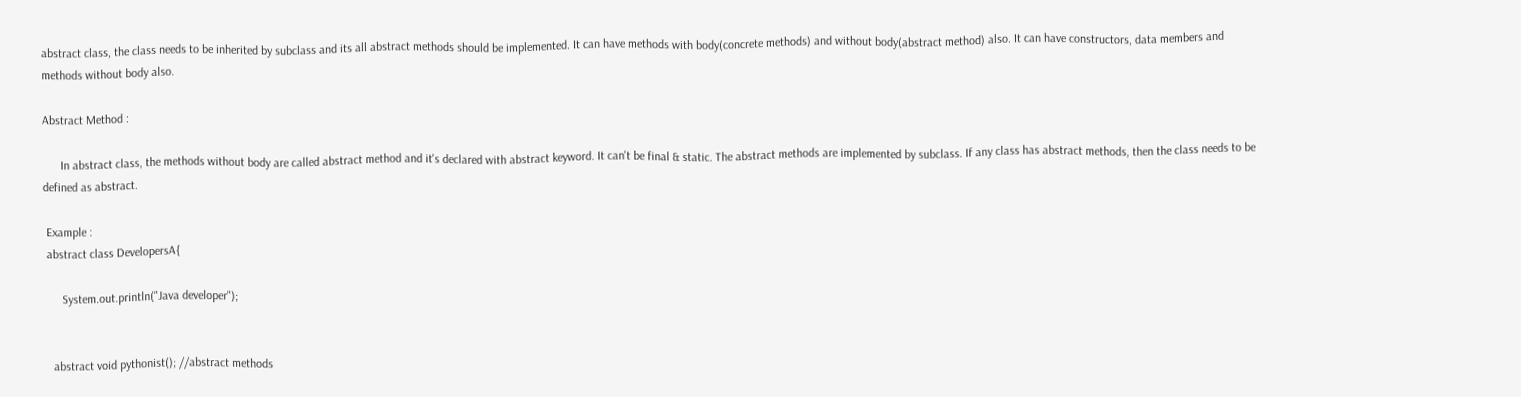abstract class, the class needs to be inherited by subclass and its all abstract methods should be implemented. It can have methods with body(concrete methods) and without body(abstract method) also. It can have constructors, data members and methods without body also.

Abstract Method :

      In abstract class, the methods without body are called abstract method and it's declared with abstract keyword. It can't be final & static. The abstract methods are implemented by subclass. If any class has abstract methods, then the class needs to be defined as abstract.

 Example :
 abstract class DevelopersA{

      System.out.println("Java developer");


   abstract void pythonist(); //abstract methods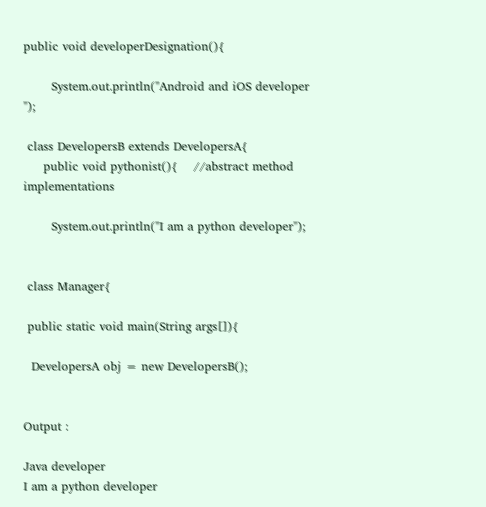public void developerDesignation(){

       System.out.println("Android and iOS developer ");

 class DevelopersB extends DevelopersA{
     public void pythonist(){    //abstract method implementations

       System.out.println("I am a python developer");


 class Manager{

 public static void main(String args[]){

  DevelopersA obj = new DevelopersB();


Output :

Java developer
I am a python developer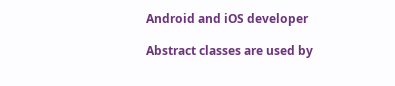Android and iOS developer

Abstract classes are used by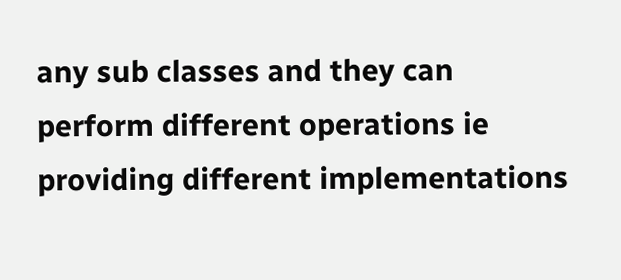any sub classes and they can perform different operations ie providing different implementations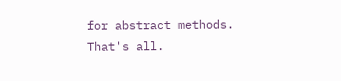for abstract methods. That's all.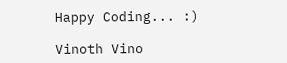Happy Coding... :)

Vinoth Vino